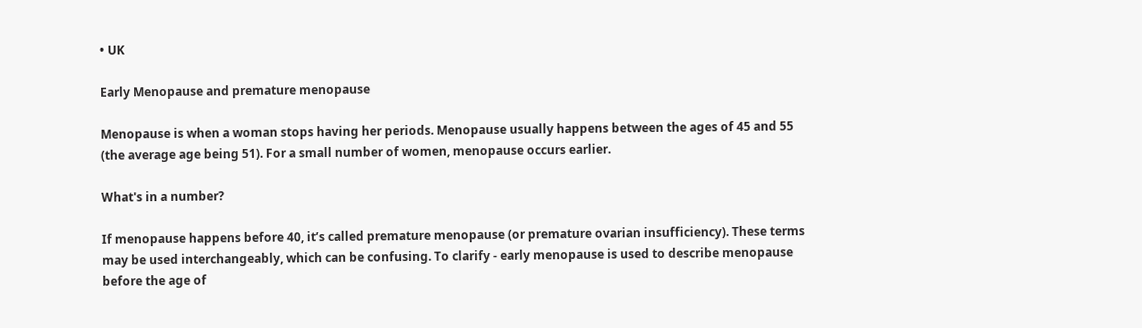• UK

Early Menopause and premature menopause

Menopause is when a woman stops having her periods. Menopause usually happens between the ages of 45 and 55 (the average age being 51). For a small number of women, menopause occurs earlier.

What's in a number?

If menopause happens before 40, it’s called premature menopause (or premature ovarian insufficiency). These terms may be used interchangeably, which can be confusing. To clarify - early menopause is used to describe menopause before the age of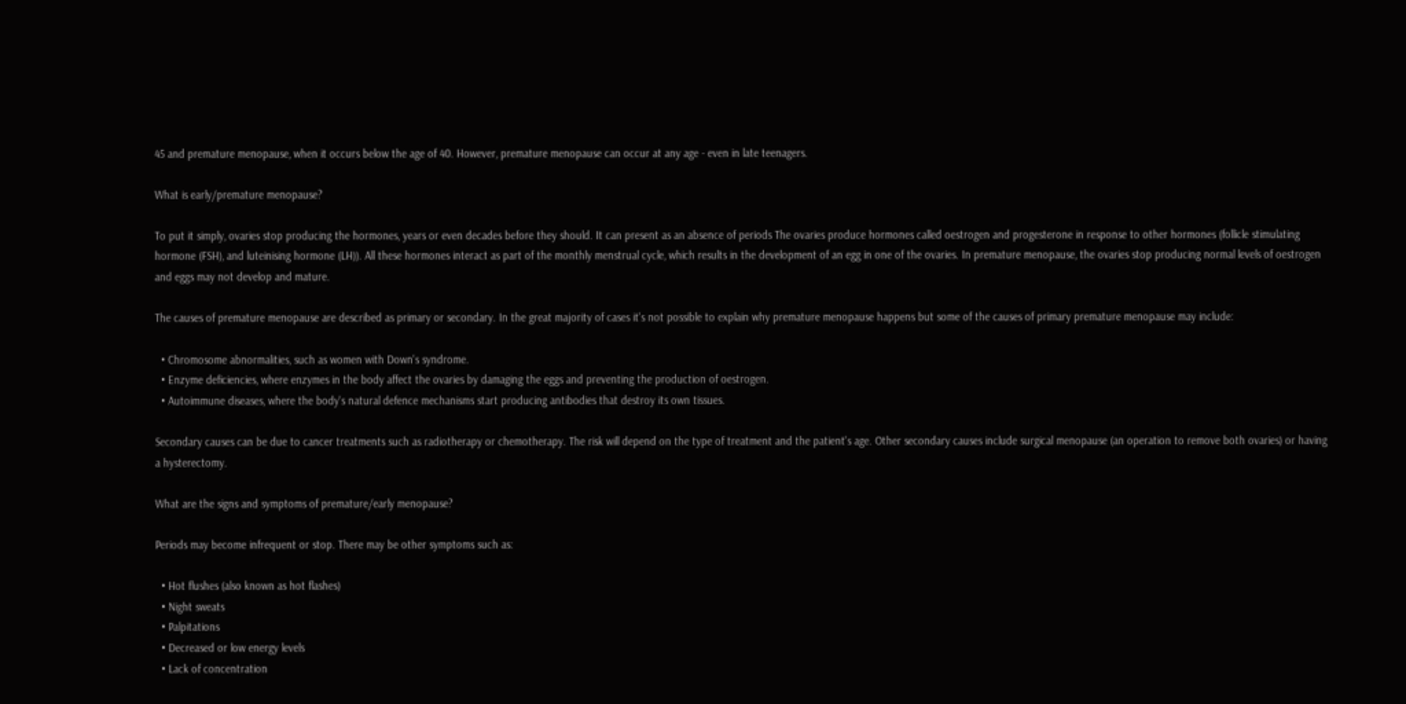45 and premature menopause, when it occurs below the age of 40. However, premature menopause can occur at any age - even in late teenagers.

What is early/premature menopause?

To put it simply, ovaries stop producing the hormones, years or even decades before they should. It can present as an absence of periods The ovaries produce hormones called oestrogen and progesterone in response to other hormones (follicle stimulating hormone (FSH), and luteinising hormone (LH)). All these hormones interact as part of the monthly menstrual cycle, which results in the development of an egg in one of the ovaries. In premature menopause, the ovaries stop producing normal levels of oestrogen and eggs may not develop and mature.

The causes of premature menopause are described as primary or secondary. In the great majority of cases it's not possible to explain why premature menopause happens but some of the causes of primary premature menopause may include:

  • Chromosome abnormalities, such as women with Down's syndrome.
  • Enzyme deficiencies, where enzymes in the body affect the ovaries by damaging the eggs and preventing the production of oestrogen.
  • Autoimmune diseases, where the body's natural defence mechanisms start producing antibodies that destroy its own tissues.

Secondary causes can be due to cancer treatments such as radiotherapy or chemotherapy. The risk will depend on the type of treatment and the patient's age. Other secondary causes include surgical menopause (an operation to remove both ovaries) or having a hysterectomy.

What are the signs and symptoms of premature/early menopause?

Periods may become infrequent or stop. There may be other symptoms such as:

  • Hot flushes (also known as hot flashes)
  • Night sweats
  • Palpitations
  • Decreased or low energy levels
  • Lack of concentration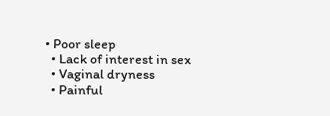• Poor sleep
  • Lack of interest in sex
  • Vaginal dryness
  • Painful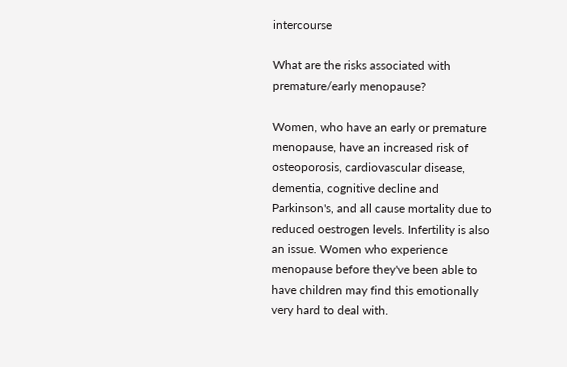intercourse

What are the risks associated with premature/early menopause?

Women, who have an early or premature menopause, have an increased risk of osteoporosis, cardiovascular disease, dementia, cognitive decline and Parkinson's, and all cause mortality due to reduced oestrogen levels. Infertility is also an issue. Women who experience menopause before they've been able to have children may find this emotionally very hard to deal with.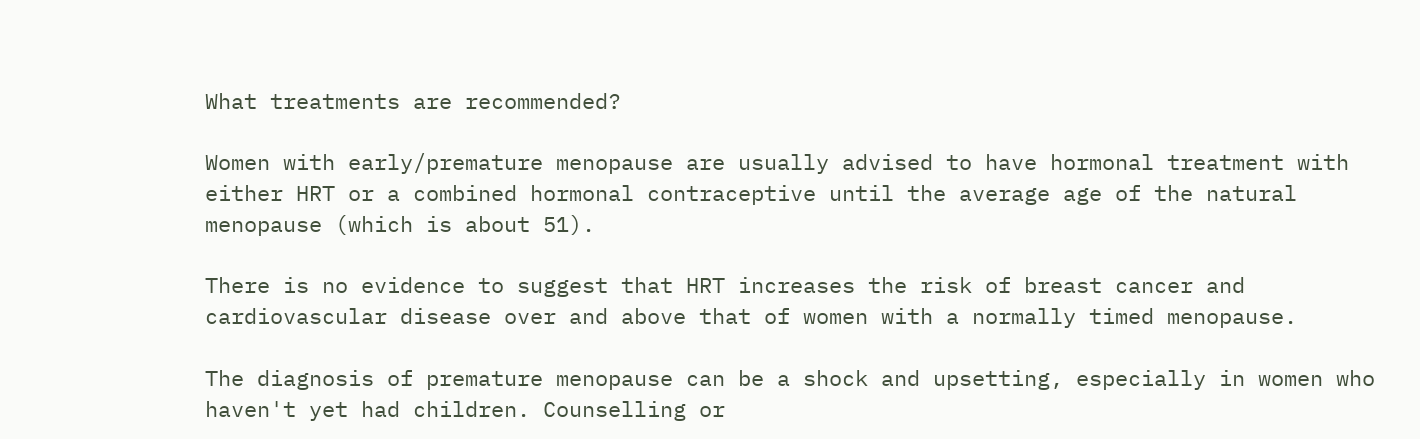What treatments are recommended?

Women with early/premature menopause are usually advised to have hormonal treatment with either HRT or a combined hormonal contraceptive until the average age of the natural menopause (which is about 51).

There is no evidence to suggest that HRT increases the risk of breast cancer and cardiovascular disease over and above that of women with a normally timed menopause.

The diagnosis of premature menopause can be a shock and upsetting, especially in women who haven't yet had children. Counselling or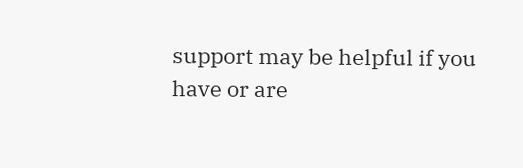support may be helpful if you have or are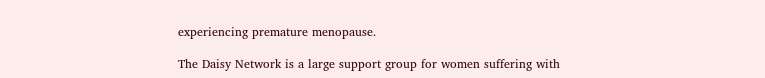experiencing premature menopause.

The Daisy Network is a large support group for women suffering with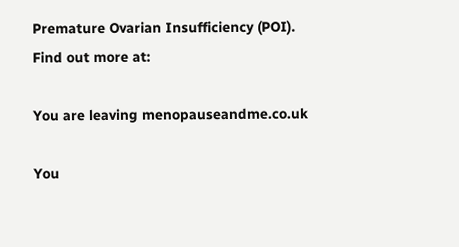Premature Ovarian Insufficiency (POI).
Find out more at:

You are leaving menopauseandme.co.uk

You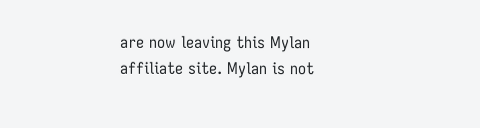are now leaving this Mylan affiliate site. Mylan is not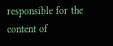responsible for the content of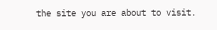the site you are about to visit.